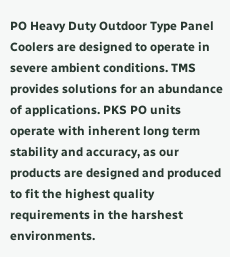PO Heavy Duty Outdoor Type Panel Coolers are designed to operate in severe ambient conditions. TMS provides solutions for an abundance of applications. PKS PO units operate with inherent long term stability and accuracy, as our products are designed and produced to fit the highest quality requirements in the harshest environments.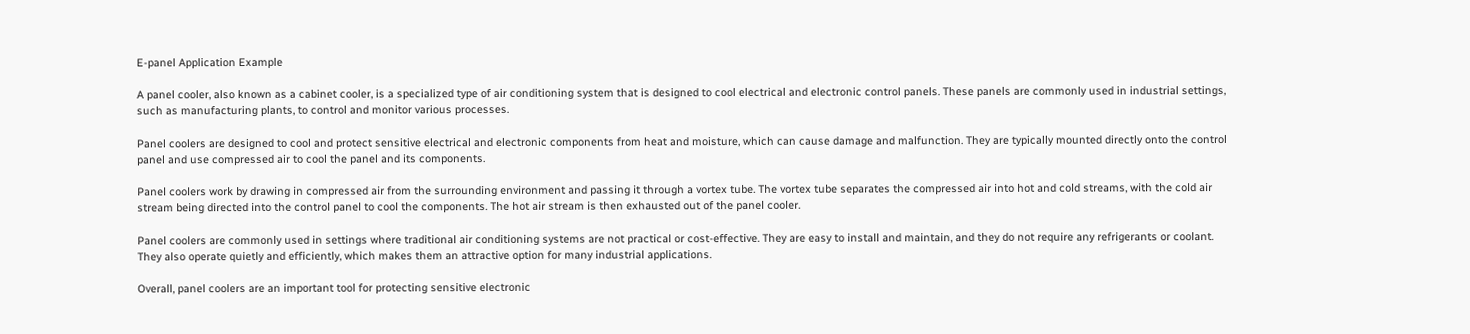E-panel Application Example

A panel cooler, also known as a cabinet cooler, is a specialized type of air conditioning system that is designed to cool electrical and electronic control panels. These panels are commonly used in industrial settings, such as manufacturing plants, to control and monitor various processes.

Panel coolers are designed to cool and protect sensitive electrical and electronic components from heat and moisture, which can cause damage and malfunction. They are typically mounted directly onto the control panel and use compressed air to cool the panel and its components.

Panel coolers work by drawing in compressed air from the surrounding environment and passing it through a vortex tube. The vortex tube separates the compressed air into hot and cold streams, with the cold air stream being directed into the control panel to cool the components. The hot air stream is then exhausted out of the panel cooler.

Panel coolers are commonly used in settings where traditional air conditioning systems are not practical or cost-effective. They are easy to install and maintain, and they do not require any refrigerants or coolant. They also operate quietly and efficiently, which makes them an attractive option for many industrial applications.

Overall, panel coolers are an important tool for protecting sensitive electronic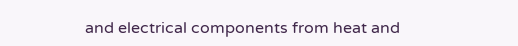and electrical components from heat and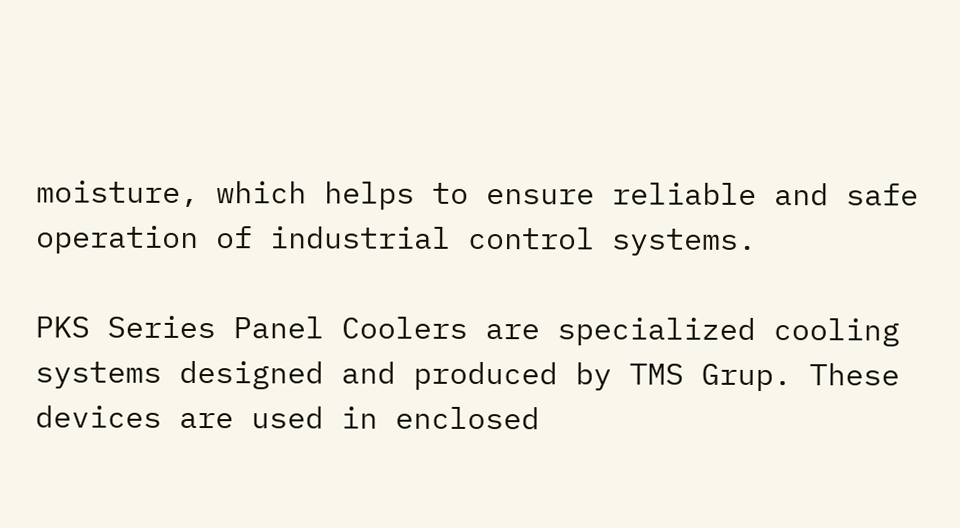moisture, which helps to ensure reliable and safe operation of industrial control systems.

PKS Series Panel Coolers are specialized cooling systems designed and produced by TMS Grup. These devices are used in enclosed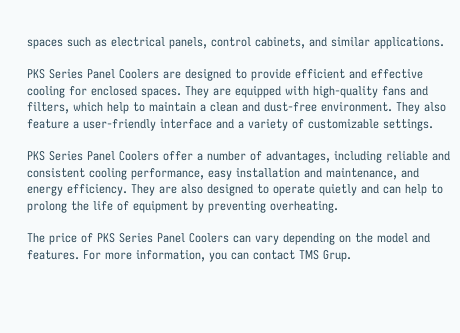spaces such as electrical panels, control cabinets, and similar applications.

PKS Series Panel Coolers are designed to provide efficient and effective cooling for enclosed spaces. They are equipped with high-quality fans and filters, which help to maintain a clean and dust-free environment. They also feature a user-friendly interface and a variety of customizable settings.

PKS Series Panel Coolers offer a number of advantages, including reliable and consistent cooling performance, easy installation and maintenance, and energy efficiency. They are also designed to operate quietly and can help to prolong the life of equipment by preventing overheating.

The price of PKS Series Panel Coolers can vary depending on the model and features. For more information, you can contact TMS Grup.